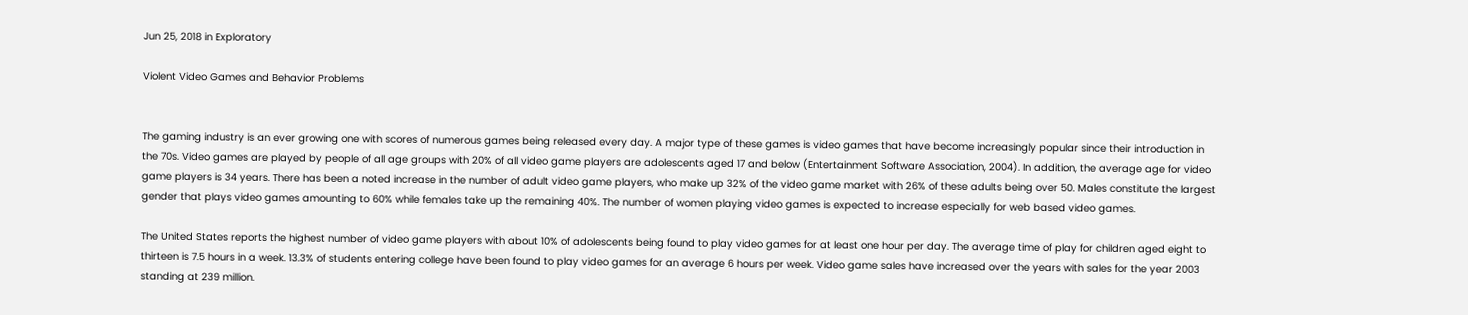Jun 25, 2018 in Exploratory

Violent Video Games and Behavior Problems


The gaming industry is an ever growing one with scores of numerous games being released every day. A major type of these games is video games that have become increasingly popular since their introduction in the 70s. Video games are played by people of all age groups with 20% of all video game players are adolescents aged 17 and below (Entertainment Software Association, 2004). In addition, the average age for video game players is 34 years. There has been a noted increase in the number of adult video game players, who make up 32% of the video game market with 26% of these adults being over 50. Males constitute the largest gender that plays video games amounting to 60% while females take up the remaining 40%. The number of women playing video games is expected to increase especially for web based video games.

The United States reports the highest number of video game players with about 10% of adolescents being found to play video games for at least one hour per day. The average time of play for children aged eight to thirteen is 7.5 hours in a week. 13.3% of students entering college have been found to play video games for an average 6 hours per week. Video game sales have increased over the years with sales for the year 2003 standing at 239 million.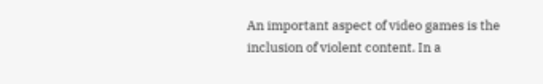An important aspect of video games is the inclusion of violent content. In a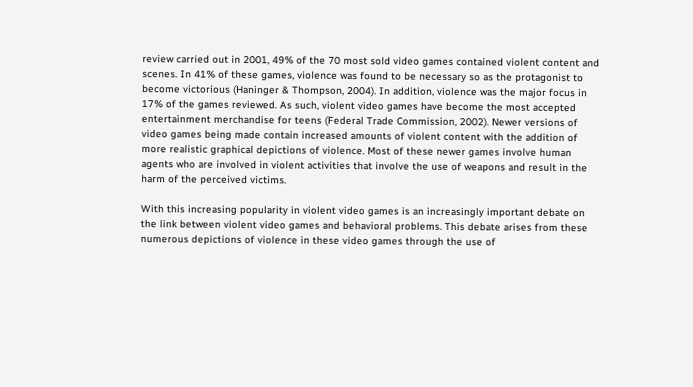review carried out in 2001, 49% of the 70 most sold video games contained violent content and scenes. In 41% of these games, violence was found to be necessary so as the protagonist to become victorious (Haninger & Thompson, 2004). In addition, violence was the major focus in 17% of the games reviewed. As such, violent video games have become the most accepted entertainment merchandise for teens (Federal Trade Commission, 2002). Newer versions of video games being made contain increased amounts of violent content with the addition of more realistic graphical depictions of violence. Most of these newer games involve human agents who are involved in violent activities that involve the use of weapons and result in the harm of the perceived victims.

With this increasing popularity in violent video games is an increasingly important debate on the link between violent video games and behavioral problems. This debate arises from these numerous depictions of violence in these video games through the use of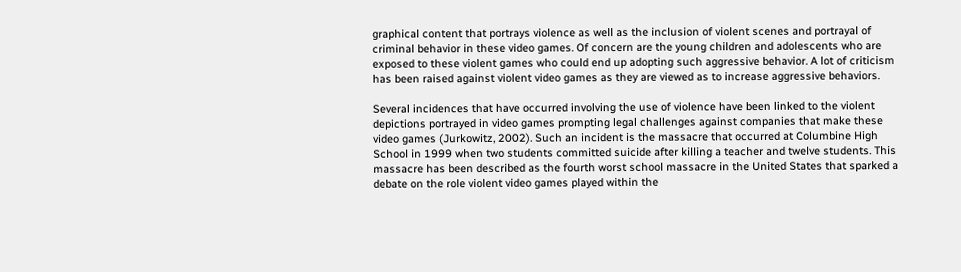graphical content that portrays violence as well as the inclusion of violent scenes and portrayal of criminal behavior in these video games. Of concern are the young children and adolescents who are exposed to these violent games who could end up adopting such aggressive behavior. A lot of criticism has been raised against violent video games as they are viewed as to increase aggressive behaviors.

Several incidences that have occurred involving the use of violence have been linked to the violent depictions portrayed in video games prompting legal challenges against companies that make these video games (Jurkowitz, 2002). Such an incident is the massacre that occurred at Columbine High School in 1999 when two students committed suicide after killing a teacher and twelve students. This massacre has been described as the fourth worst school massacre in the United States that sparked a debate on the role violent video games played within the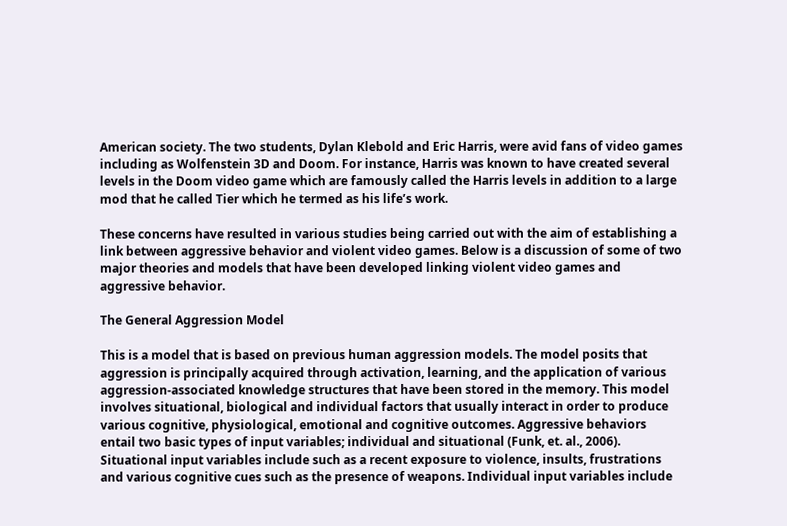American society. The two students, Dylan Klebold and Eric Harris, were avid fans of video games including as Wolfenstein 3D and Doom. For instance, Harris was known to have created several levels in the Doom video game which are famously called the Harris levels in addition to a large mod that he called Tier which he termed as his life’s work.

These concerns have resulted in various studies being carried out with the aim of establishing a link between aggressive behavior and violent video games. Below is a discussion of some of two major theories and models that have been developed linking violent video games and aggressive behavior.

The General Aggression Model

This is a model that is based on previous human aggression models. The model posits that aggression is principally acquired through activation, learning, and the application of various aggression-associated knowledge structures that have been stored in the memory. This model involves situational, biological and individual factors that usually interact in order to produce various cognitive, physiological, emotional and cognitive outcomes. Aggressive behaviors entail two basic types of input variables; individual and situational (Funk, et. al., 2006). Situational input variables include such as a recent exposure to violence, insults, frustrations and various cognitive cues such as the presence of weapons. Individual input variables include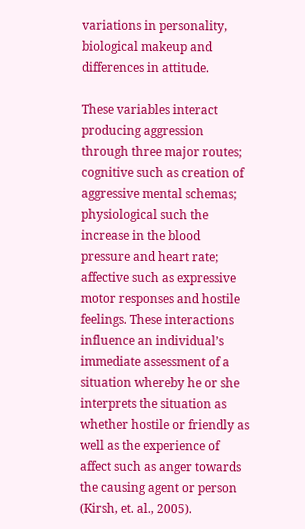variations in personality, biological makeup and differences in attitude.

These variables interact producing aggression through three major routes; cognitive such as creation of aggressive mental schemas; physiological such the increase in the blood pressure and heart rate; affective such as expressive motor responses and hostile feelings. These interactions influence an individual’s immediate assessment of a situation whereby he or she interprets the situation as whether hostile or friendly as well as the experience of affect such as anger towards the causing agent or person (Kirsh, et. al., 2005).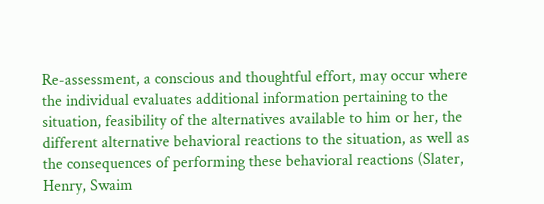Re-assessment, a conscious and thoughtful effort, may occur where the individual evaluates additional information pertaining to the situation, feasibility of the alternatives available to him or her, the different alternative behavioral reactions to the situation, as well as the consequences of performing these behavioral reactions (Slater, Henry, Swaim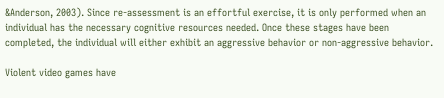&Anderson, 2003). Since re-assessment is an effortful exercise, it is only performed when an individual has the necessary cognitive resources needed. Once these stages have been completed, the individual will either exhibit an aggressive behavior or non-aggressive behavior.

Violent video games have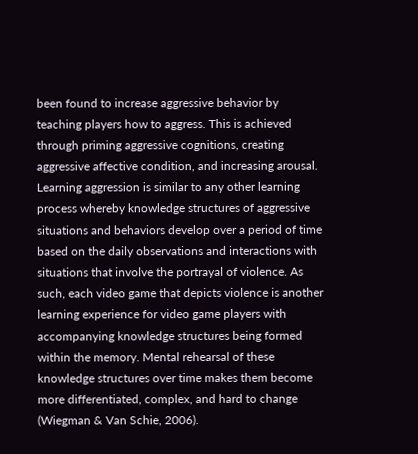been found to increase aggressive behavior by teaching players how to aggress. This is achieved through priming aggressive cognitions, creating aggressive affective condition, and increasing arousal. Learning aggression is similar to any other learning process whereby knowledge structures of aggressive situations and behaviors develop over a period of time based on the daily observations and interactions with situations that involve the portrayal of violence. As such, each video game that depicts violence is another learning experience for video game players with accompanying knowledge structures being formed within the memory. Mental rehearsal of these knowledge structures over time makes them become more differentiated, complex, and hard to change (Wiegman & Van Schie, 2006).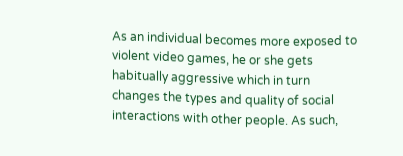As an individual becomes more exposed to violent video games, he or she gets habitually aggressive which in turn changes the types and quality of social interactions with other people. As such,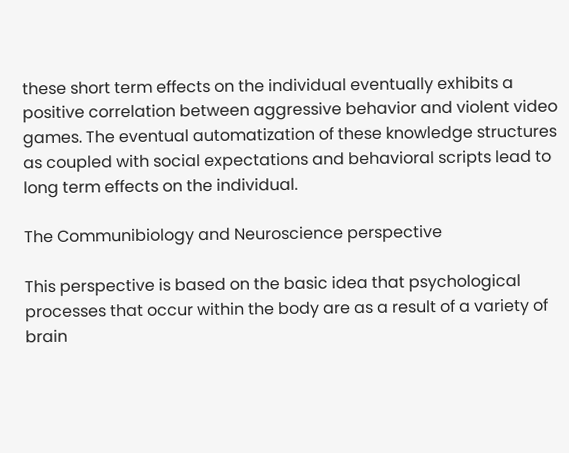these short term effects on the individual eventually exhibits a positive correlation between aggressive behavior and violent video games. The eventual automatization of these knowledge structures as coupled with social expectations and behavioral scripts lead to long term effects on the individual.

The Communibiology and Neuroscience perspective

This perspective is based on the basic idea that psychological processes that occur within the body are as a result of a variety of brain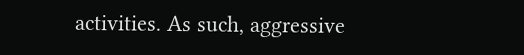activities. As such, aggressive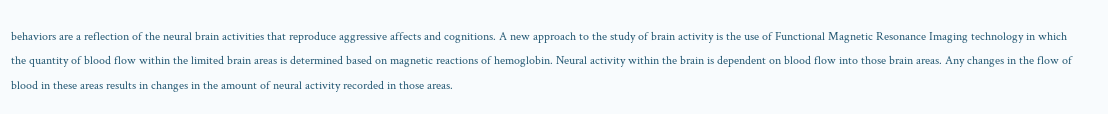behaviors are a reflection of the neural brain activities that reproduce aggressive affects and cognitions. A new approach to the study of brain activity is the use of Functional Magnetic Resonance Imaging technology in which the quantity of blood flow within the limited brain areas is determined based on magnetic reactions of hemoglobin. Neural activity within the brain is dependent on blood flow into those brain areas. Any changes in the flow of blood in these areas results in changes in the amount of neural activity recorded in those areas.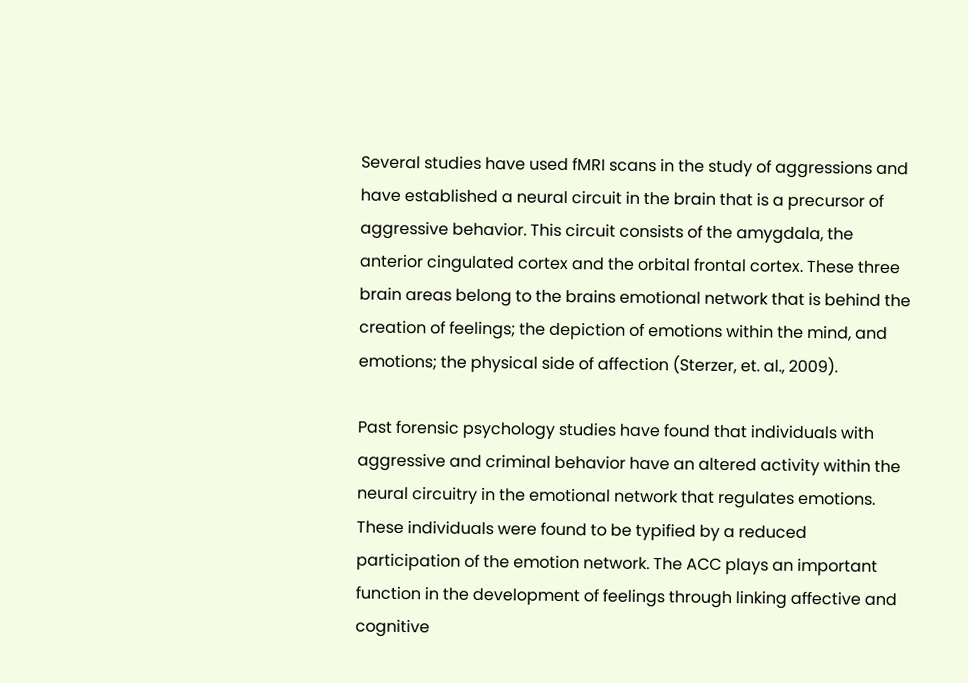Several studies have used fMRI scans in the study of aggressions and have established a neural circuit in the brain that is a precursor of aggressive behavior. This circuit consists of the amygdala, the anterior cingulated cortex and the orbital frontal cortex. These three brain areas belong to the brains emotional network that is behind the creation of feelings; the depiction of emotions within the mind, and emotions; the physical side of affection (Sterzer, et. al., 2009).

Past forensic psychology studies have found that individuals with aggressive and criminal behavior have an altered activity within the neural circuitry in the emotional network that regulates emotions. These individuals were found to be typified by a reduced participation of the emotion network. The ACC plays an important function in the development of feelings through linking affective and cognitive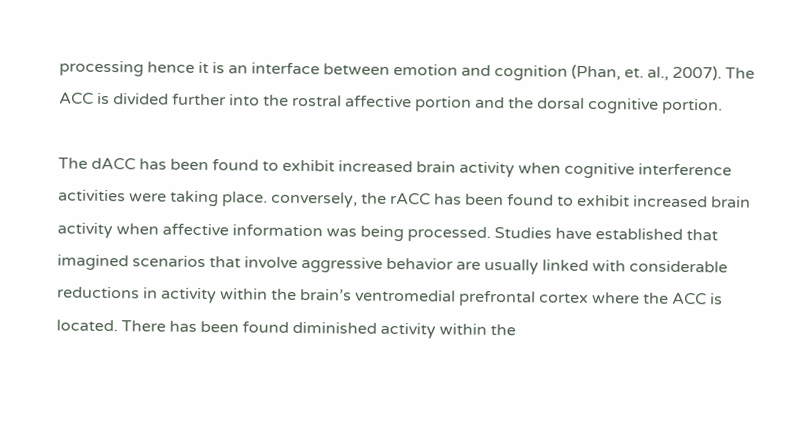processing hence it is an interface between emotion and cognition (Phan, et. al., 2007). The ACC is divided further into the rostral affective portion and the dorsal cognitive portion.

The dACC has been found to exhibit increased brain activity when cognitive interference activities were taking place. conversely, the rACC has been found to exhibit increased brain activity when affective information was being processed. Studies have established that imagined scenarios that involve aggressive behavior are usually linked with considerable reductions in activity within the brain’s ventromedial prefrontal cortex where the ACC is located. There has been found diminished activity within the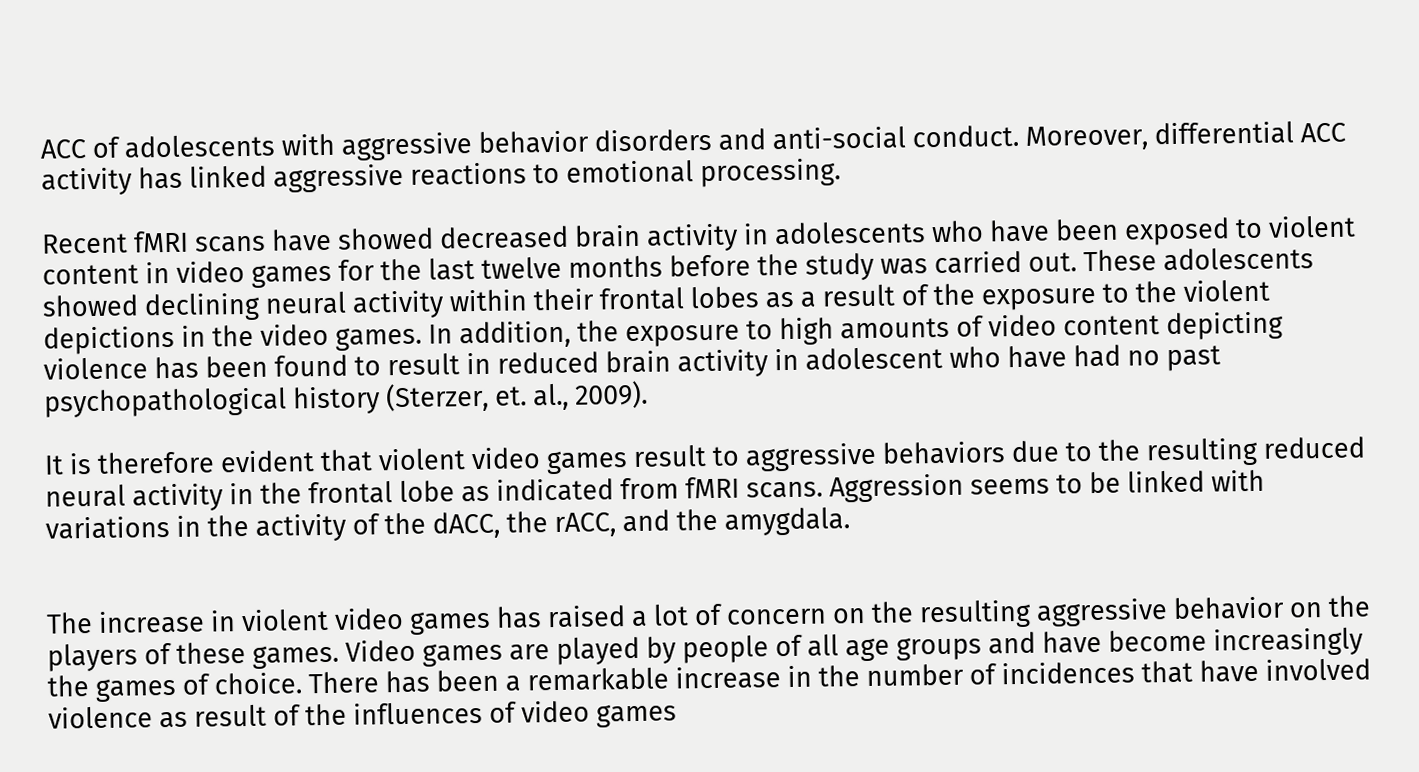ACC of adolescents with aggressive behavior disorders and anti-social conduct. Moreover, differential ACC activity has linked aggressive reactions to emotional processing.

Recent fMRI scans have showed decreased brain activity in adolescents who have been exposed to violent content in video games for the last twelve months before the study was carried out. These adolescents showed declining neural activity within their frontal lobes as a result of the exposure to the violent depictions in the video games. In addition, the exposure to high amounts of video content depicting violence has been found to result in reduced brain activity in adolescent who have had no past psychopathological history (Sterzer, et. al., 2009).

It is therefore evident that violent video games result to aggressive behaviors due to the resulting reduced neural activity in the frontal lobe as indicated from fMRI scans. Aggression seems to be linked with variations in the activity of the dACC, the rACC, and the amygdala.


The increase in violent video games has raised a lot of concern on the resulting aggressive behavior on the players of these games. Video games are played by people of all age groups and have become increasingly the games of choice. There has been a remarkable increase in the number of incidences that have involved violence as result of the influences of video games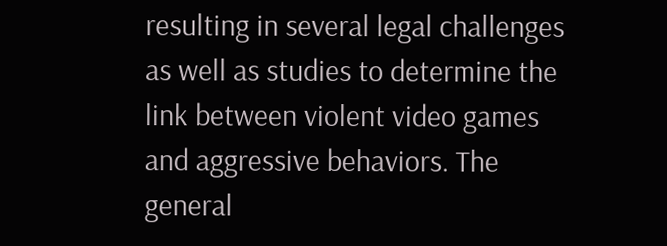resulting in several legal challenges as well as studies to determine the link between violent video games and aggressive behaviors. The general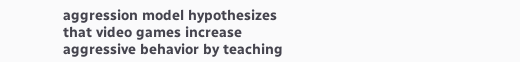aggression model hypothesizes that video games increase aggressive behavior by teaching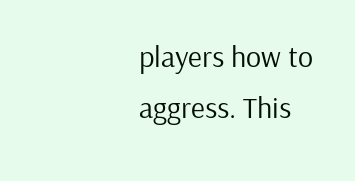players how to aggress. This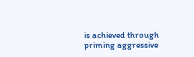is achieved through priming aggressive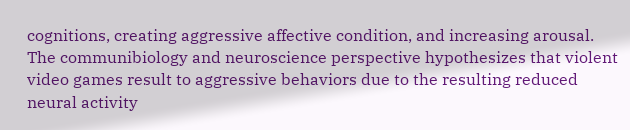cognitions, creating aggressive affective condition, and increasing arousal. The communibiology and neuroscience perspective hypothesizes that violent video games result to aggressive behaviors due to the resulting reduced neural activity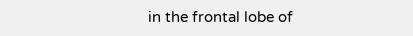in the frontal lobe of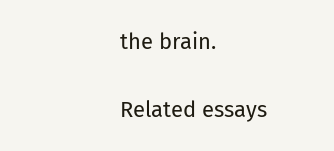the brain.

Related essays